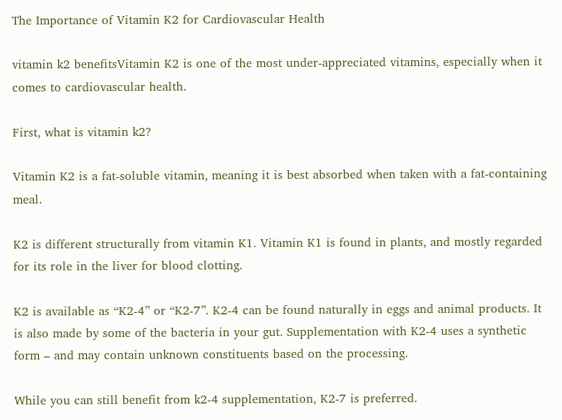The Importance of Vitamin K2 for Cardiovascular Health

vitamin k2 benefitsVitamin K2 is one of the most under-appreciated vitamins, especially when it comes to cardiovascular health.

First, what is vitamin k2?

Vitamin K2 is a fat-soluble vitamin, meaning it is best absorbed when taken with a fat-containing meal.

K2 is different structurally from vitamin K1. Vitamin K1 is found in plants, and mostly regarded for its role in the liver for blood clotting.

K2 is available as “K2-4” or “K2-7”. K2-4 can be found naturally in eggs and animal products. It is also made by some of the bacteria in your gut. Supplementation with K2-4 uses a synthetic form – and may contain unknown constituents based on the processing.

While you can still benefit from k2-4 supplementation, K2-7 is preferred.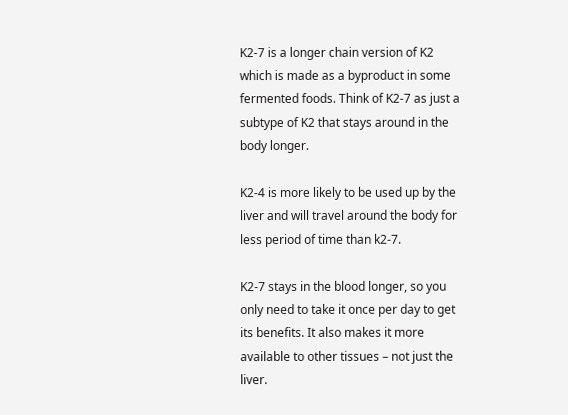K2-7 is a longer chain version of K2 which is made as a byproduct in some fermented foods. Think of K2-7 as just a subtype of K2 that stays around in the body longer.

K2-4 is more likely to be used up by the liver and will travel around the body for less period of time than k2-7.

K2-7 stays in the blood longer, so you only need to take it once per day to get its benefits. It also makes it more available to other tissues – not just the liver.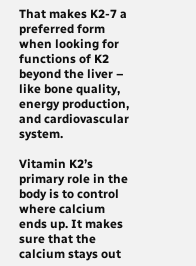That makes K2-7 a preferred form when looking for functions of K2 beyond the liver – like bone quality, energy production, and cardiovascular system.

Vitamin K2’s primary role in the body is to control where calcium ends up. It makes sure that the calcium stays out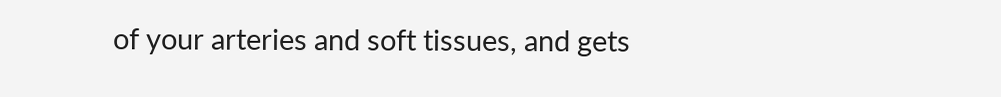of your arteries and soft tissues, and gets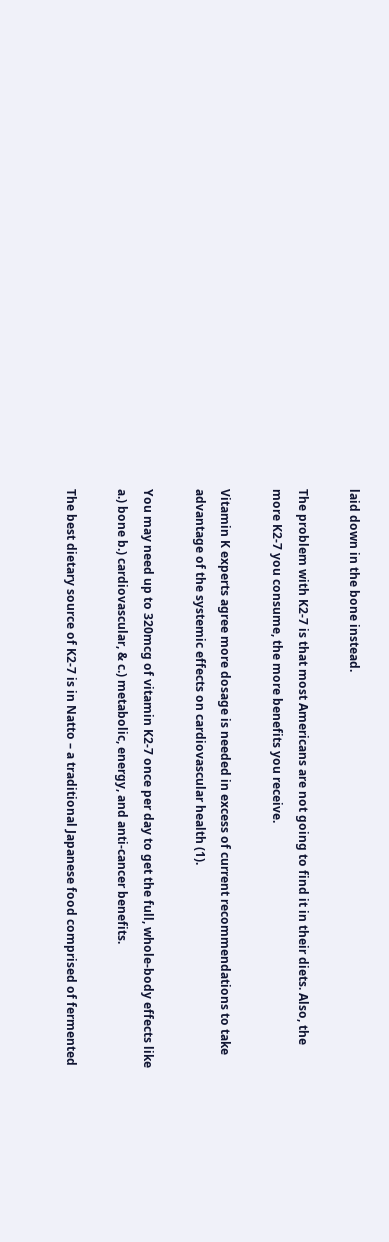laid down in the bone instead.

The problem with K2-7 is that most Americans are not going to find it in their diets. Also, the more K2-7 you consume, the more benefits you receive.

Vitamin K experts agree more dosage is needed in excess of current recommendations to take advantage of the systemic effects on cardiovascular health (1).

You may need up to 320mcg of vitamin K2-7 once per day to get the full, whole-body effects like a.) bone b.) cardiovascular, & c.) metabolic, energy, and anti-cancer benefits.

The best dietary source of K2-7 is in Natto – a traditional Japanese food comprised of fermented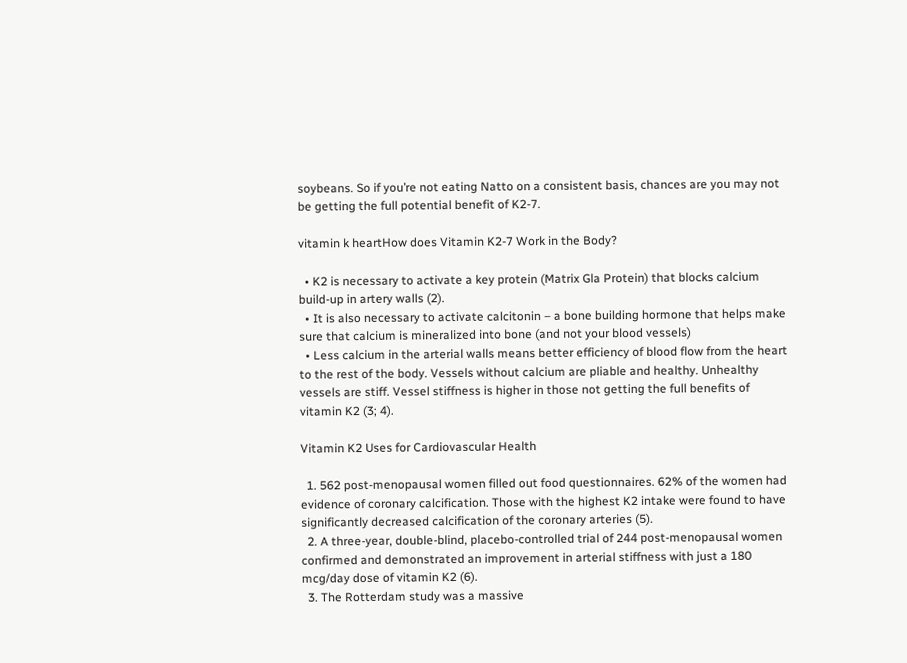soybeans. So if you’re not eating Natto on a consistent basis, chances are you may not be getting the full potential benefit of K2-7.

vitamin k heartHow does Vitamin K2-7 Work in the Body?

  • K2 is necessary to activate a key protein (Matrix Gla Protein) that blocks calcium build-up in artery walls (2).
  • It is also necessary to activate calcitonin – a bone building hormone that helps make sure that calcium is mineralized into bone (and not your blood vessels)
  • Less calcium in the arterial walls means better efficiency of blood flow from the heart to the rest of the body. Vessels without calcium are pliable and healthy. Unhealthy vessels are stiff. Vessel stiffness is higher in those not getting the full benefits of vitamin K2 (3; 4).

Vitamin K2 Uses for Cardiovascular Health

  1. 562 post-menopausal women filled out food questionnaires. 62% of the women had evidence of coronary calcification. Those with the highest K2 intake were found to have significantly decreased calcification of the coronary arteries (5).
  2. A three-year, double-blind, placebo-controlled trial of 244 post-menopausal women confirmed and demonstrated an improvement in arterial stiffness with just a 180 mcg/day dose of vitamin K2 (6).
  3. The Rotterdam study was a massive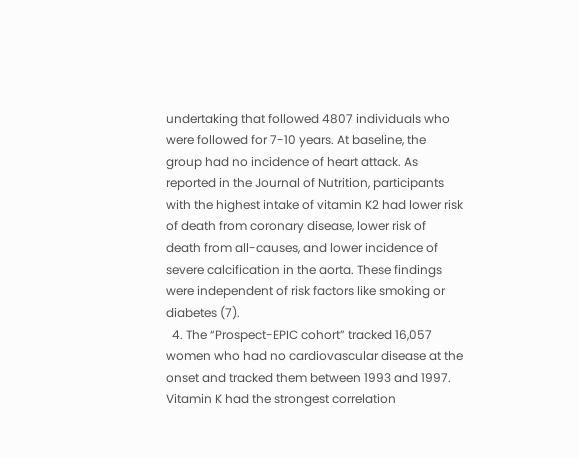undertaking that followed 4807 individuals who were followed for 7-10 years. At baseline, the group had no incidence of heart attack. As reported in the Journal of Nutrition, participants with the highest intake of vitamin K2 had lower risk of death from coronary disease, lower risk of death from all-causes, and lower incidence of severe calcification in the aorta. These findings were independent of risk factors like smoking or diabetes (7).
  4. The “Prospect-EPIC cohort” tracked 16,057 women who had no cardiovascular disease at the onset and tracked them between 1993 and 1997. Vitamin K had the strongest correlation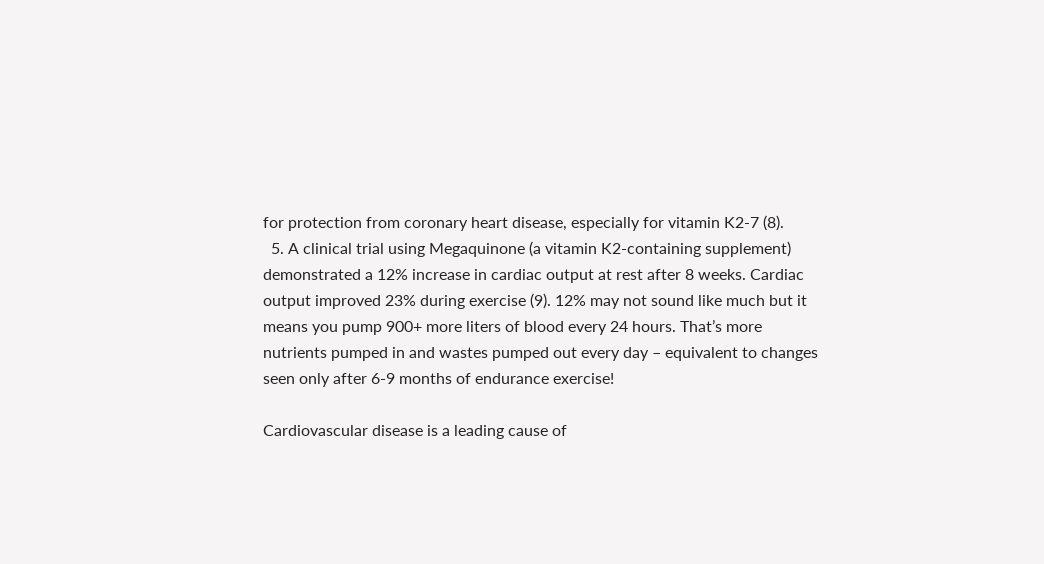for protection from coronary heart disease, especially for vitamin K2-7 (8).
  5. A clinical trial using Megaquinone (a vitamin K2-containing supplement) demonstrated a 12% increase in cardiac output at rest after 8 weeks. Cardiac output improved 23% during exercise (9). 12% may not sound like much but it means you pump 900+ more liters of blood every 24 hours. That’s more nutrients pumped in and wastes pumped out every day – equivalent to changes seen only after 6-9 months of endurance exercise!

Cardiovascular disease is a leading cause of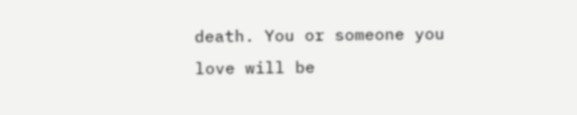death. You or someone you love will be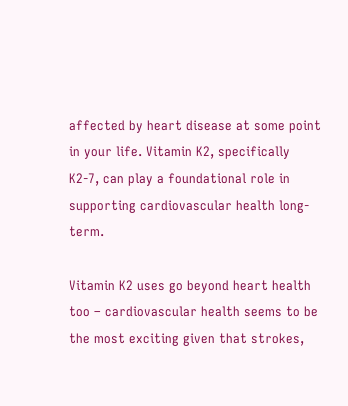affected by heart disease at some point in your life. Vitamin K2, specifically K2-7, can play a foundational role in supporting cardiovascular health long-term.

Vitamin K2 uses go beyond heart health too – cardiovascular health seems to be the most exciting given that strokes,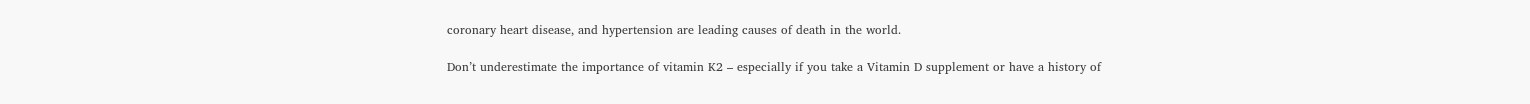coronary heart disease, and hypertension are leading causes of death in the world.

Don’t underestimate the importance of vitamin K2 – especially if you take a Vitamin D supplement or have a history of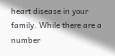heart disease in your family. While there are a number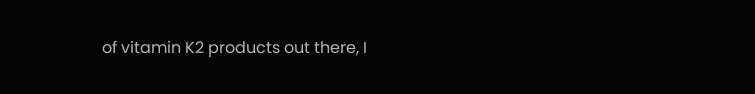of vitamin K2 products out there, I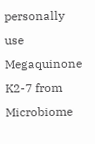personally use Megaquinone K2-7 from Microbiome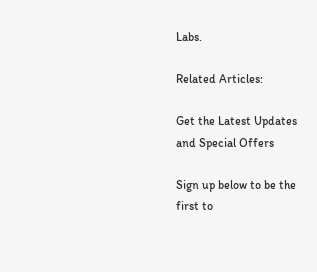Labs.

Related Articles:

Get the Latest Updates and Special Offers

Sign up below to be the first to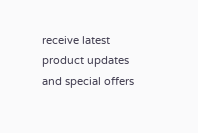receive latest product updates and special offers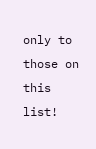only to those on this list!